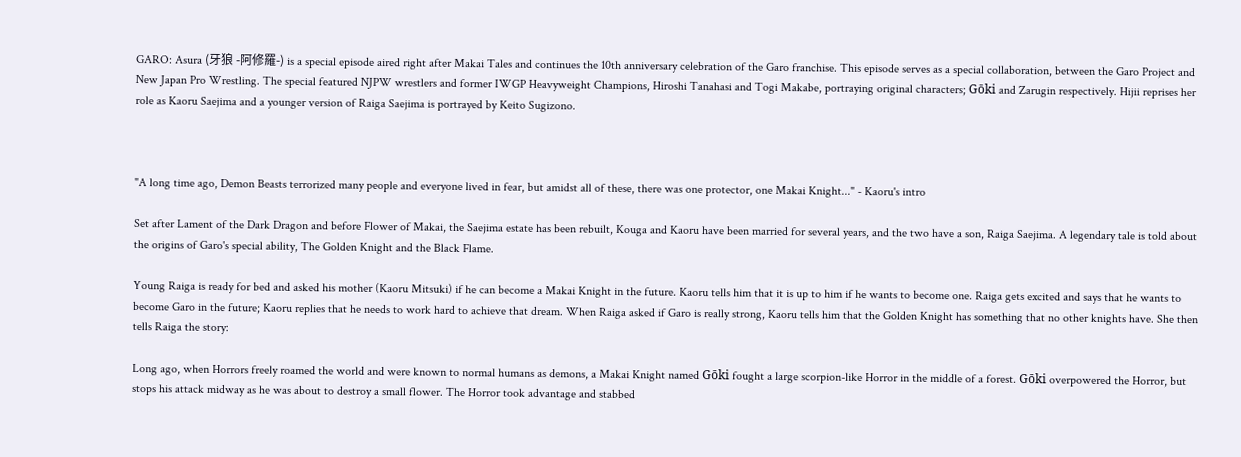GARO: Asura (牙狼 -阿修羅-) is a special episode aired right after Makai Tales and continues the 10th anniversary celebration of the Garo franchise. This episode serves as a special collaboration, between the Garo Project and New Japan Pro Wrestling. The special featured NJPW wrestlers and former IWGP Heavyweight Champions, Hiroshi Tanahasi and Togi Makabe, portraying original characters; Gōki and Zarugin respectively. Hijii reprises her role as Kaoru Saejima and a younger version of Raiga Saejima is portrayed by Keito Sugizono.



"A long time ago, Demon Beasts terrorized many people and everyone lived in fear, but amidst all of these, there was one protector, one Makai Knight..." - Kaoru's intro

Set after Lament of the Dark Dragon and before Flower of Makai, the Saejima estate has been rebuilt, Kouga and Kaoru have been married for several years, and the two have a son, Raiga Saejima. A legendary tale is told about the origins of Garo's special ability, The Golden Knight and the Black Flame.

Young Raiga is ready for bed and asked his mother (Kaoru Mitsuki) if he can become a Makai Knight in the future. Kaoru tells him that it is up to him if he wants to become one. Raiga gets excited and says that he wants to become Garo in the future; Kaoru replies that he needs to work hard to achieve that dream. When Raiga asked if Garo is really strong, Kaoru tells him that the Golden Knight has something that no other knights have. She then tells Raiga the story:

Long ago, when Horrors freely roamed the world and were known to normal humans as demons, a Makai Knight named Gōki fought a large scorpion-like Horror in the middle of a forest. Gōki overpowered the Horror, but stops his attack midway as he was about to destroy a small flower. The Horror took advantage and stabbed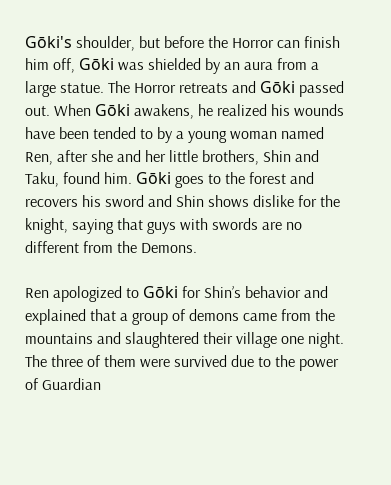Gōki's shoulder, but before the Horror can finish him off, Gōki was shielded by an aura from a large statue. The Horror retreats and Gōki passed out. When Gōki awakens, he realized his wounds have been tended to by a young woman named Ren, after she and her little brothers, Shin and Taku, found him. Gōki goes to the forest and recovers his sword and Shin shows dislike for the knight, saying that guys with swords are no different from the Demons.

Ren apologized to Gōki for Shin’s behavior and explained that a group of demons came from the mountains and slaughtered their village one night. The three of them were survived due to the power of Guardian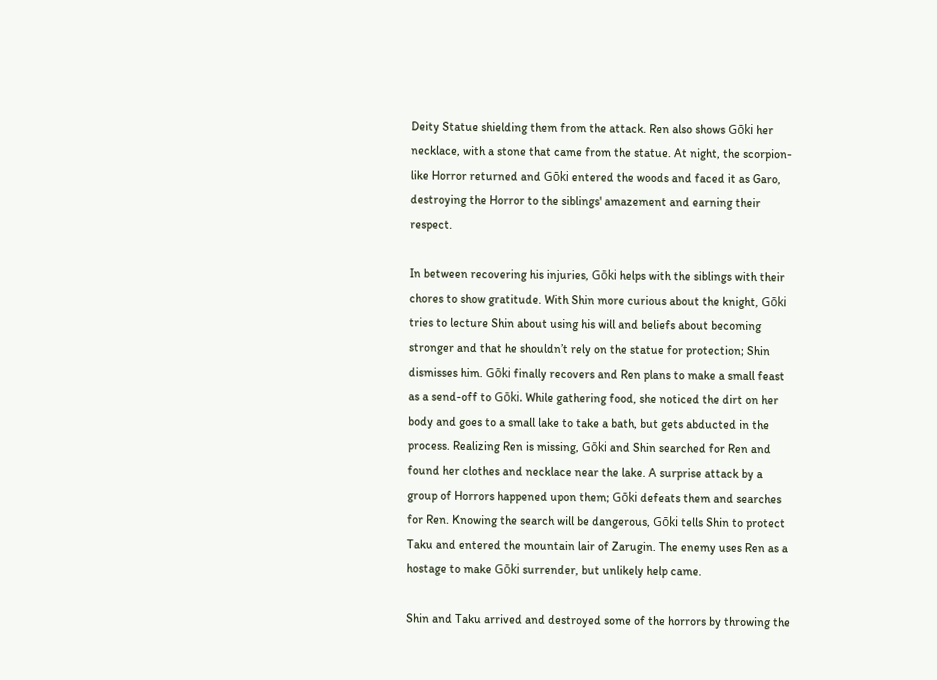Deity Statue shielding them from the attack. Ren also shows Gōki her necklace, with a stone that came from the statue. At night, the scorpion-like Horror returned and Gōki entered the woods and faced it as Garo, destroying the Horror to the siblings' amazement and earning their respect.

In between recovering his injuries, Gōki helps with the siblings with their chores to show gratitude. With Shin more curious about the knight, Gōki tries to lecture Shin about using his will and beliefs about becoming stronger and that he shouldn’t rely on the statue for protection; Shin dismisses him. Gōki finally recovers and Ren plans to make a small feast as a send-off to Gōki. While gathering food, she noticed the dirt on her body and goes to a small lake to take a bath, but gets abducted in the process. Realizing Ren is missing, Gōki and Shin searched for Ren and found her clothes and necklace near the lake. A surprise attack by a group of Horrors happened upon them; Gōki defeats them and searches for Ren. Knowing the search will be dangerous, Gōki tells Shin to protect Taku and entered the mountain lair of Zarugin. The enemy uses Ren as a hostage to make Gōki surrender, but unlikely help came.

Shin and Taku arrived and destroyed some of the horrors by throwing the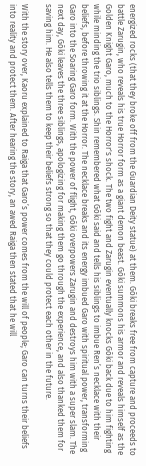energized rocks (that they broke off from the Guardian Deity statue) at them. Gōki breaks free from capture and proceeds to battle Zarugin, who reveals his true Horror form as a giant demon beast. Gōki summons his armor and reveals himself as the Golden Knight Garo, much to the Horror's shock. The two fight and Zarugin eventually knocks Gōki back due to him fighting while minding the trio siblings. Shin remembered what Gōki said and tells his siblings to imbue Ren’s necklace with their beliefs, before throwing it at the Horror. The necklace breaks and its energy imbued Garo with spiritual power, transforming Garo into the Soaring Garo form. With the power of flight, Gōki overpowers Zarugin and destroys him with a super slam. The next day, Gōki leaves the three siblings, apologizing for making them go through the experience, and also thanked them for saving him. He also tells them to keep their beliefs strong so that they could protect each other in the future.

With the story over, Kaoru explained to Raiga that Garo’s power comes from the will of people; Garo can turns their beliefs into reality and protect them. After hearing the story, an awed Raiga then stated that he will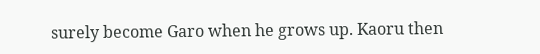surely become Garo when he grows up. Kaoru then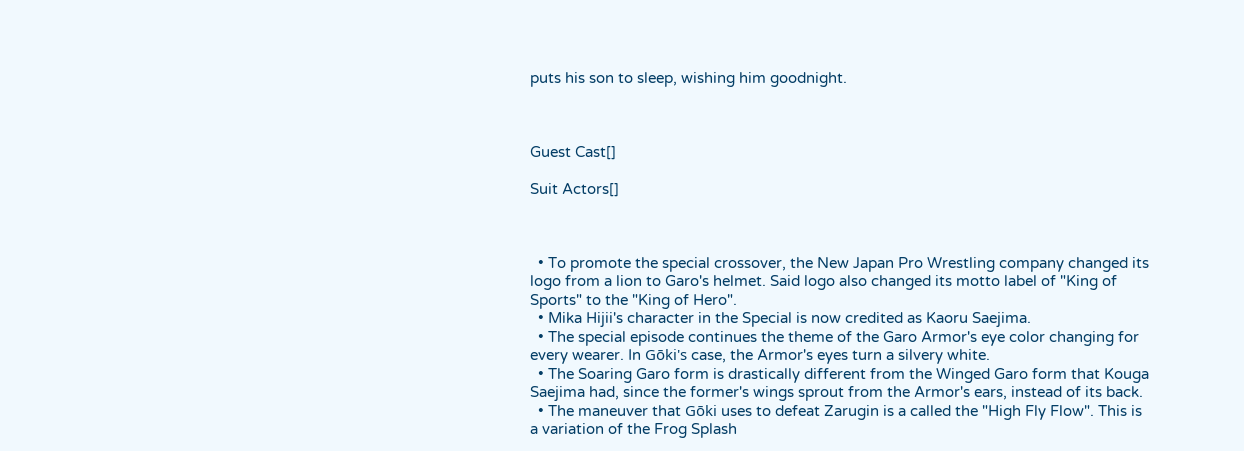puts his son to sleep, wishing him goodnight.



Guest Cast[]

Suit Actors[]



  • To promote the special crossover, the New Japan Pro Wrestling company changed its logo from a lion to Garo's helmet. Said logo also changed its motto label of "King of Sports" to the "King of Hero".
  • Mika Hijii's character in the Special is now credited as Kaoru Saejima.
  • The special episode continues the theme of the Garo Armor's eye color changing for every wearer. In Gōki's case, the Armor's eyes turn a silvery white.
  • The Soaring Garo form is drastically different from the Winged Garo form that Kouga Saejima had, since the former's wings sprout from the Armor's ears, instead of its back.
  • The maneuver that Gōki uses to defeat Zarugin is a called the "High Fly Flow". This is a variation of the Frog Splash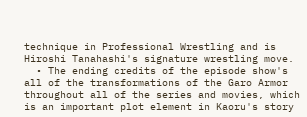technique in Professional Wrestling and is Hiroshi Tanahashi's signature wrestling move.
  • The ending credits of the episode show's all of the transformations of the Garo Armor throughout all of the series and movies, which is an important plot element in Kaoru's story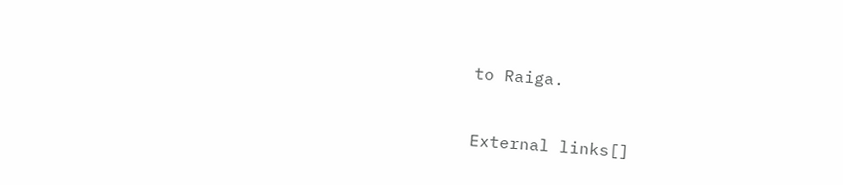to Raiga.


External links[]